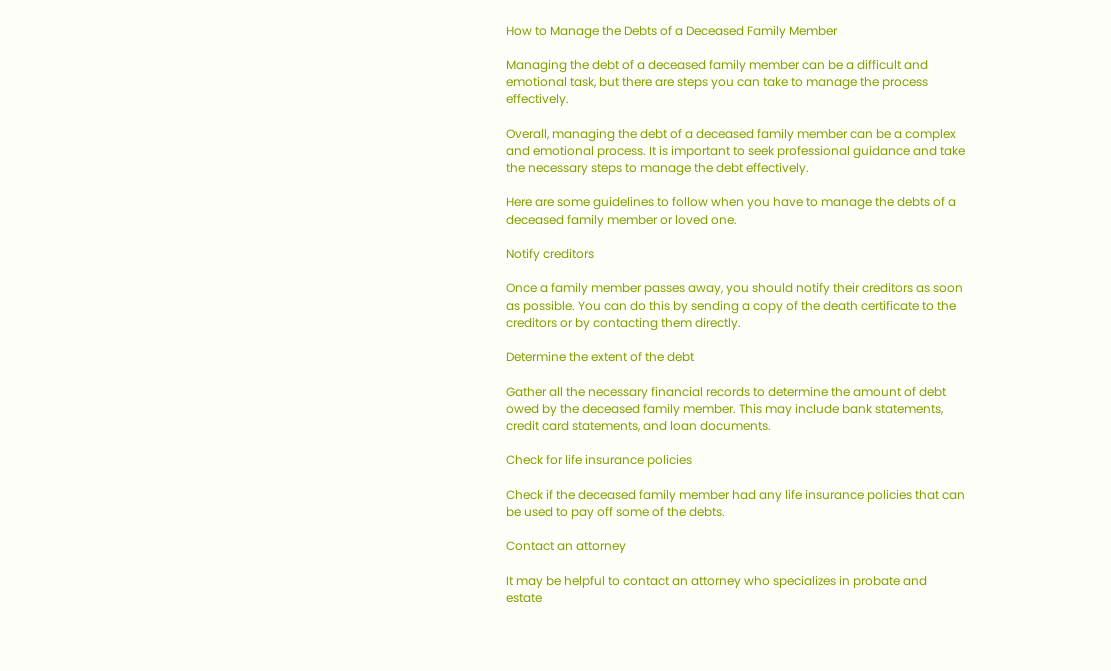How to Manage the Debts of a Deceased Family Member

Managing the debt of a deceased family member can be a difficult and emotional task, but there are steps you can take to manage the process effectively.

Overall, managing the debt of a deceased family member can be a complex and emotional process. It is important to seek professional guidance and take the necessary steps to manage the debt effectively.

Here are some guidelines to follow when you have to manage the debts of a deceased family member or loved one.

Notify creditors

Once a family member passes away, you should notify their creditors as soon as possible. You can do this by sending a copy of the death certificate to the creditors or by contacting them directly.

Determine the extent of the debt

Gather all the necessary financial records to determine the amount of debt owed by the deceased family member. This may include bank statements, credit card statements, and loan documents.

Check for life insurance policies

Check if the deceased family member had any life insurance policies that can be used to pay off some of the debts.

Contact an attorney

It may be helpful to contact an attorney who specializes in probate and estate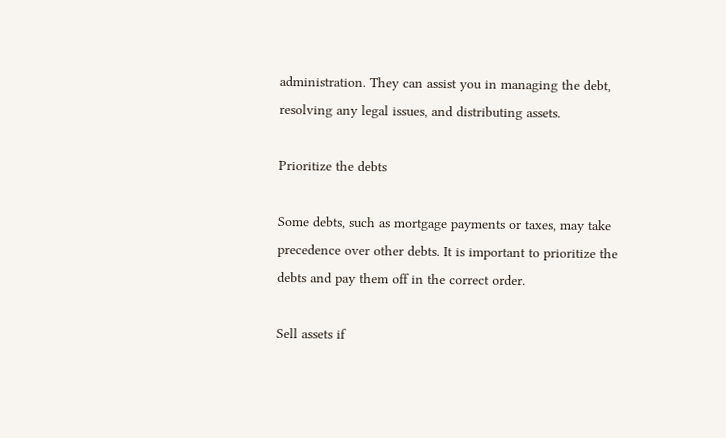administration. They can assist you in managing the debt, resolving any legal issues, and distributing assets.

Prioritize the debts

Some debts, such as mortgage payments or taxes, may take precedence over other debts. It is important to prioritize the debts and pay them off in the correct order.

Sell assets if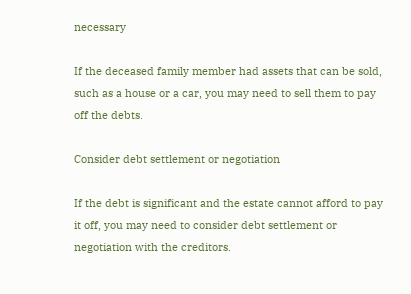necessary

If the deceased family member had assets that can be sold, such as a house or a car, you may need to sell them to pay off the debts.

Consider debt settlement or negotiation

If the debt is significant and the estate cannot afford to pay it off, you may need to consider debt settlement or negotiation with the creditors.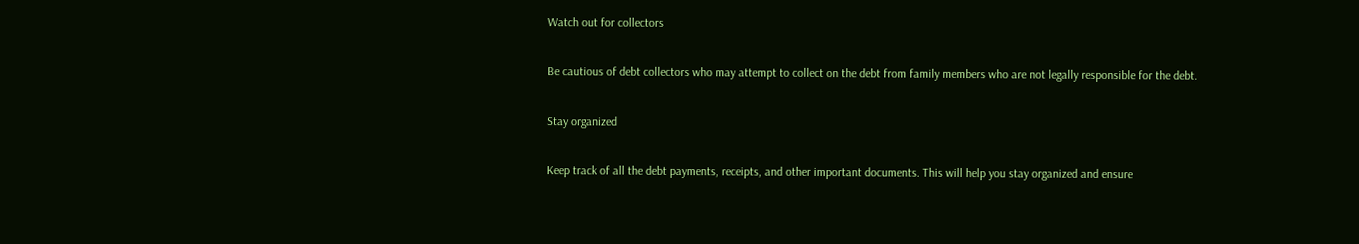Watch out for collectors

Be cautious of debt collectors who may attempt to collect on the debt from family members who are not legally responsible for the debt.

Stay organized

Keep track of all the debt payments, receipts, and other important documents. This will help you stay organized and ensure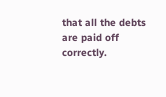that all the debts are paid off correctly.